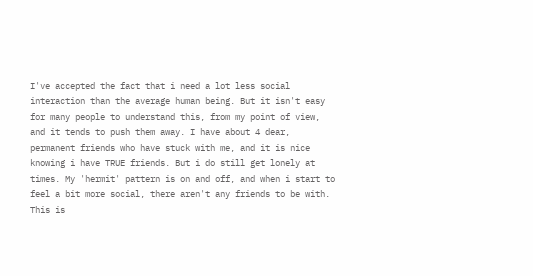I've accepted the fact that i need a lot less social interaction than the average human being. But it isn't easy for many people to understand this, from my point of view, and it tends to push them away. I have about 4 dear, permanent friends who have stuck with me, and it is nice knowing i have TRUE friends. But i do still get lonely at times. My 'hermit' pattern is on and off, and when i start to feel a bit more social, there aren't any friends to be with. This is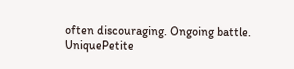often discouraging. Ongoing battle.
UniquePetite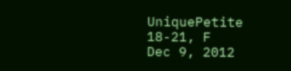UniquePetite
18-21, F
Dec 9, 2012